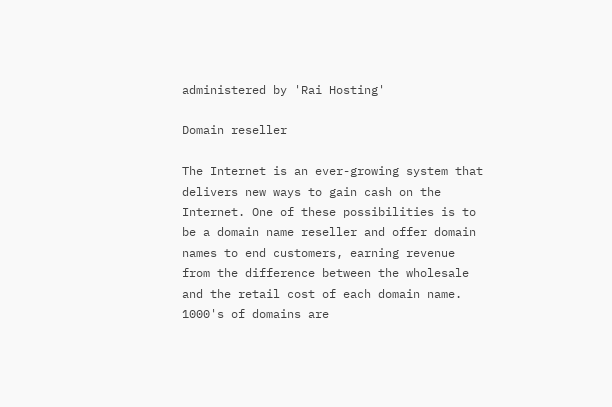administered by 'Rai Hosting'

Domain reseller

The Internet is an ever-growing system that delivers new ways to gain cash on the Internet. One of these possibilities is to be a domain name reseller and offer domain names to end customers, earning revenue from the difference between the wholesale and the retail cost of each domain name. 1000's of domains are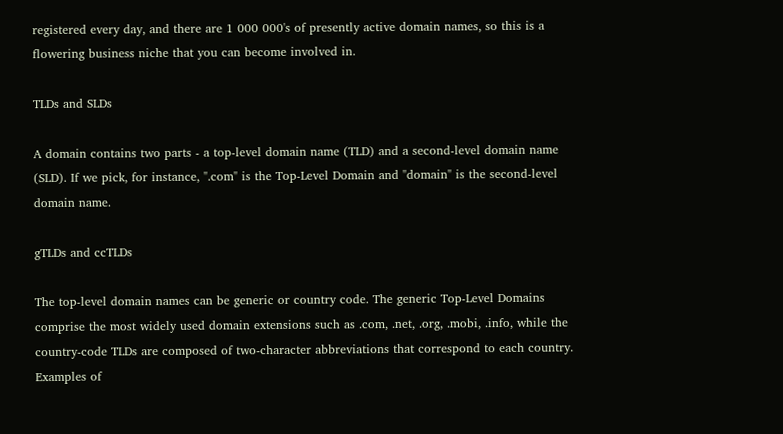registered every day, and there are 1 000 000's of presently active domain names, so this is a flowering business niche that you can become involved in.

TLDs and SLDs

A domain contains two parts - a top-level domain name (TLD) and a second-level domain name (SLD). If we pick, for instance, ".com" is the Top-Level Domain and "domain" is the second-level domain name.

gTLDs and ccTLDs

The top-level domain names can be generic or country code. The generic Top-Level Domains comprise the most widely used domain extensions such as .com, .net, .org, .mobi, .info, while the country-code TLDs are composed of two-character abbreviations that correspond to each country. Examples of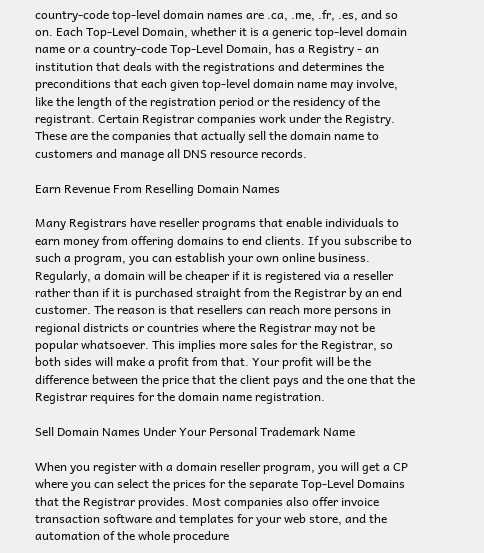country-code top-level domain names are .ca, .me, .fr, .es, and so on. Each Top-Level Domain, whether it is a generic top-level domain name or a country-code Top-Level Domain, has a Registry - an institution that deals with the registrations and determines the preconditions that each given top-level domain name may involve, like the length of the registration period or the residency of the registrant. Certain Registrar companies work under the Registry. These are the companies that actually sell the domain name to customers and manage all DNS resource records.

Earn Revenue From Reselling Domain Names

Many Registrars have reseller programs that enable individuals to earn money from offering domains to end clients. If you subscribe to such a program, you can establish your own online business. Regularly, a domain will be cheaper if it is registered via a reseller rather than if it is purchased straight from the Registrar by an end customer. The reason is that resellers can reach more persons in regional districts or countries where the Registrar may not be popular whatsoever. This implies more sales for the Registrar, so both sides will make a profit from that. Your profit will be the difference between the price that the client pays and the one that the Registrar requires for the domain name registration.

Sell Domain Names Under Your Personal Trademark Name

When you register with a domain reseller program, you will get a CP where you can select the prices for the separate Top-Level Domains that the Registrar provides. Most companies also offer invoice transaction software and templates for your web store, and the automation of the whole procedure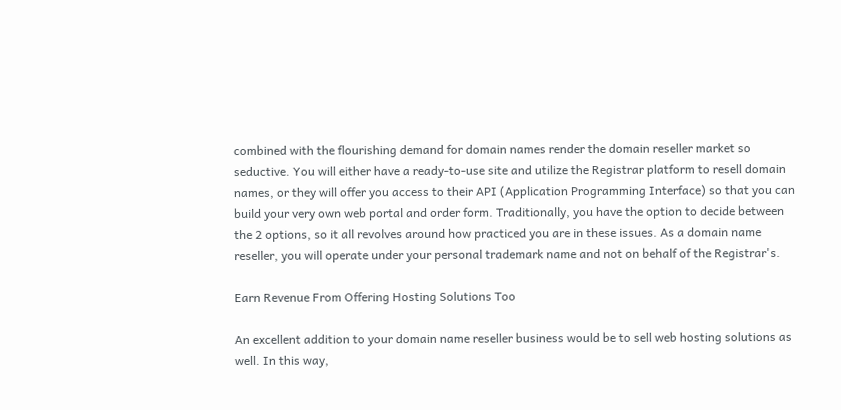combined with the flourishing demand for domain names render the domain reseller market so seductive. You will either have a ready-to-use site and utilize the Registrar platform to resell domain names, or they will offer you access to their API (Application Programming Interface) so that you can build your very own web portal and order form. Traditionally, you have the option to decide between the 2 options, so it all revolves around how practiced you are in these issues. As a domain name reseller, you will operate under your personal trademark name and not on behalf of the Registrar's.

Earn Revenue From Offering Hosting Solutions Too

An excellent addition to your domain name reseller business would be to sell web hosting solutions as well. In this way,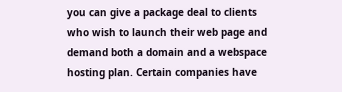you can give a package deal to clients who wish to launch their web page and demand both a domain and a webspace hosting plan. Certain companies have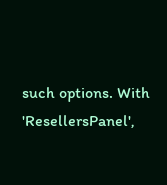such options. With 'ResellersPanel',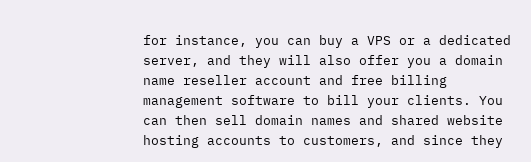for instance, you can buy a VPS or a dedicated server, and they will also offer you a domain name reseller account and free billing management software to bill your clients. You can then sell domain names and shared website hosting accounts to customers, and since they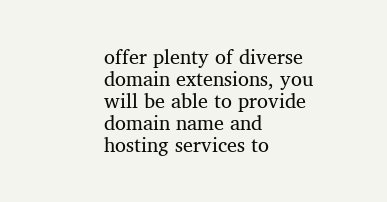offer plenty of diverse domain extensions, you will be able to provide domain name and hosting services to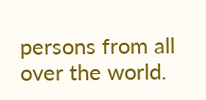persons from all over the world.